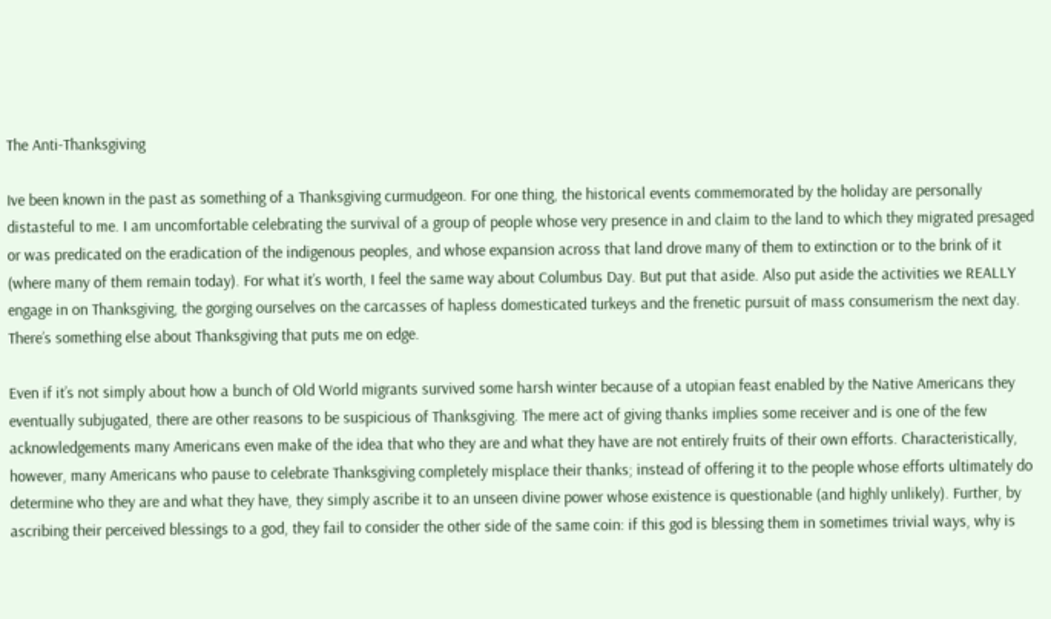The Anti-Thanksgiving

Ive been known in the past as something of a Thanksgiving curmudgeon. For one thing, the historical events commemorated by the holiday are personally distasteful to me. I am uncomfortable celebrating the survival of a group of people whose very presence in and claim to the land to which they migrated presaged or was predicated on the eradication of the indigenous peoples, and whose expansion across that land drove many of them to extinction or to the brink of it (where many of them remain today). For what it’s worth, I feel the same way about Columbus Day. But put that aside. Also put aside the activities we REALLY engage in on Thanksgiving, the gorging ourselves on the carcasses of hapless domesticated turkeys and the frenetic pursuit of mass consumerism the next day. There’s something else about Thanksgiving that puts me on edge.

Even if it’s not simply about how a bunch of Old World migrants survived some harsh winter because of a utopian feast enabled by the Native Americans they eventually subjugated, there are other reasons to be suspicious of Thanksgiving. The mere act of giving thanks implies some receiver and is one of the few acknowledgements many Americans even make of the idea that who they are and what they have are not entirely fruits of their own efforts. Characteristically, however, many Americans who pause to celebrate Thanksgiving completely misplace their thanks; instead of offering it to the people whose efforts ultimately do determine who they are and what they have, they simply ascribe it to an unseen divine power whose existence is questionable (and highly unlikely). Further, by ascribing their perceived blessings to a god, they fail to consider the other side of the same coin: if this god is blessing them in sometimes trivial ways, why is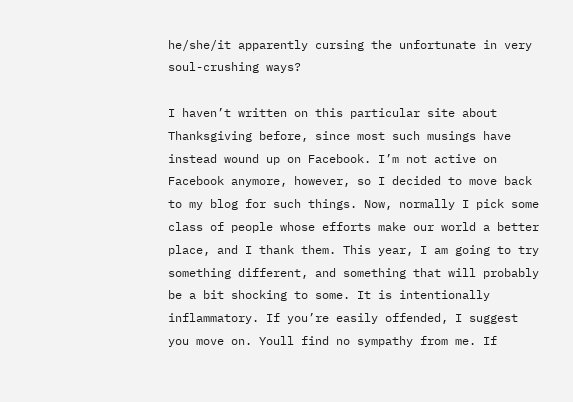he/she/it apparently cursing the unfortunate in very soul-crushing ways?

I haven’t written on this particular site about Thanksgiving before, since most such musings have instead wound up on Facebook. I’m not active on Facebook anymore, however, so I decided to move back to my blog for such things. Now, normally I pick some class of people whose efforts make our world a better place, and I thank them. This year, I am going to try something different, and something that will probably be a bit shocking to some. It is intentionally inflammatory. If you’re easily offended, I suggest you move on. Youll find no sympathy from me. If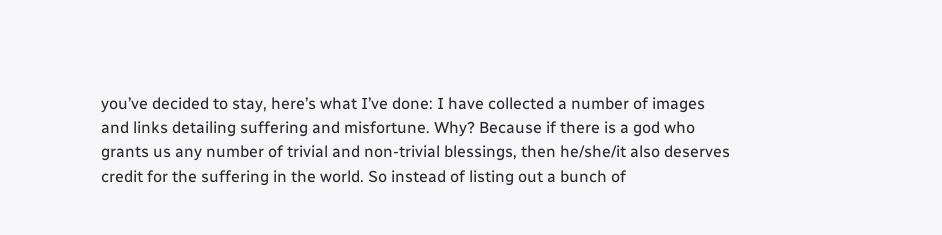you’ve decided to stay, here’s what I’ve done: I have collected a number of images and links detailing suffering and misfortune. Why? Because if there is a god who grants us any number of trivial and non-trivial blessings, then he/she/it also deserves credit for the suffering in the world. So instead of listing out a bunch of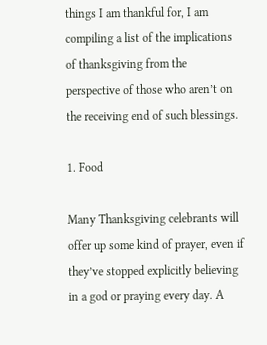things I am thankful for, I am compiling a list of the implications of thanksgiving from the perspective of those who aren’t on the receiving end of such blessings.

1. Food

Many Thanksgiving celebrants will offer up some kind of prayer, even if they’ve stopped explicitly believing in a god or praying every day. A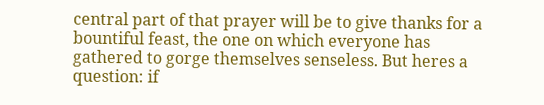central part of that prayer will be to give thanks for a bountiful feast, the one on which everyone has gathered to gorge themselves senseless. But heres a question: if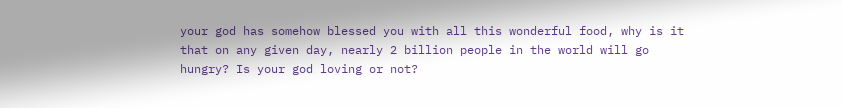your god has somehow blessed you with all this wonderful food, why is it that on any given day, nearly 2 billion people in the world will go hungry? Is your god loving or not?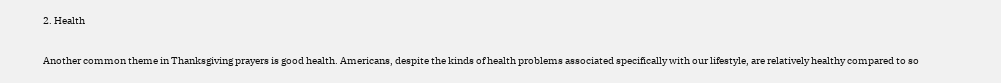2. Health

Another common theme in Thanksgiving prayers is good health. Americans, despite the kinds of health problems associated specifically with our lifestyle, are relatively healthy compared to so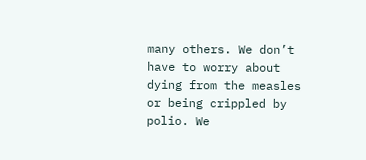many others. We don’t have to worry about dying from the measles or being crippled by polio. We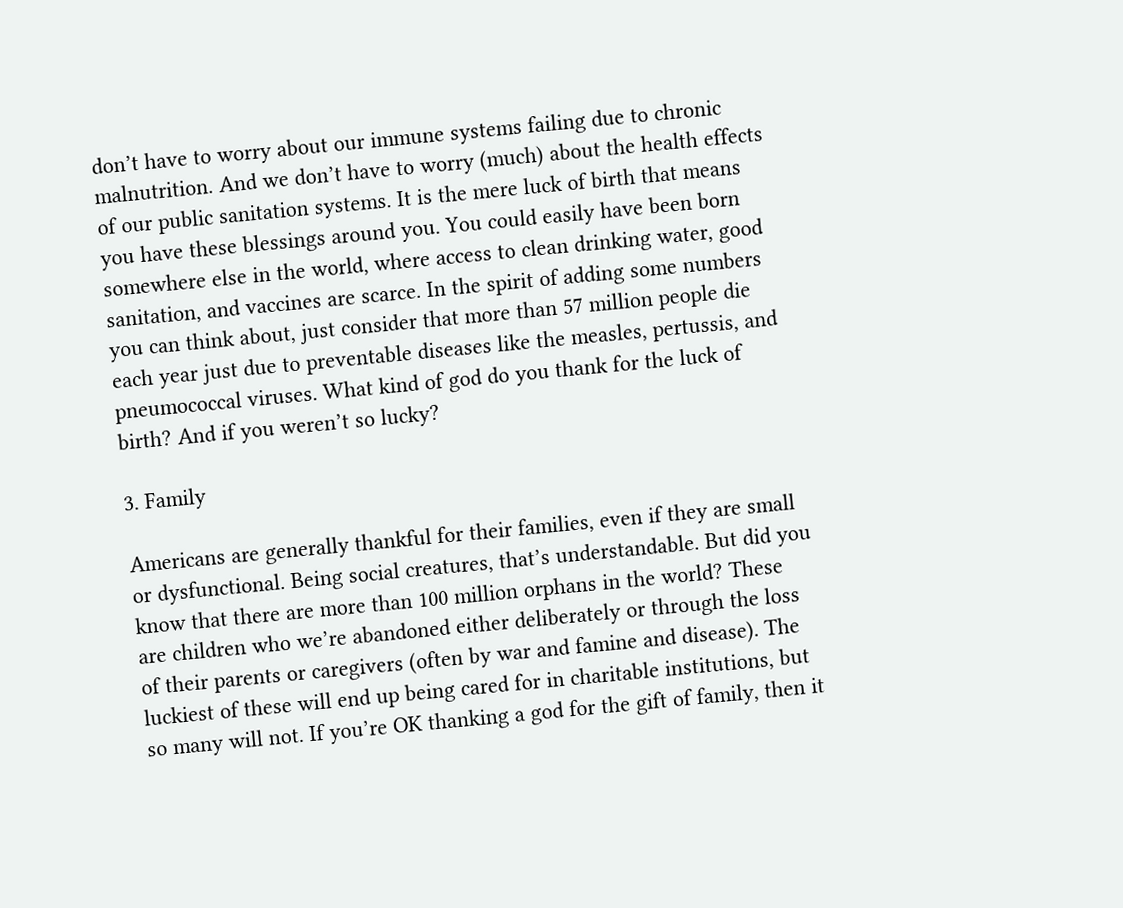don’t have to worry about our immune systems failing due to chronic malnutrition. And we don’t have to worry (much) about the health effects of our public sanitation systems. It is the mere luck of birth that means you have these blessings around you. You could easily have been born somewhere else in the world, where access to clean drinking water, good sanitation, and vaccines are scarce. In the spirit of adding some numbers you can think about, just consider that more than 57 million people die each year just due to preventable diseases like the measles, pertussis, and pneumococcal viruses. What kind of god do you thank for the luck of birth? And if you weren’t so lucky?

3. Family

Americans are generally thankful for their families, even if they are small or dysfunctional. Being social creatures, that’s understandable. But did you know that there are more than 100 million orphans in the world? These are children who we’re abandoned either deliberately or through the loss of their parents or caregivers (often by war and famine and disease). The luckiest of these will end up being cared for in charitable institutions, but so many will not. If you’re OK thanking a god for the gift of family, then it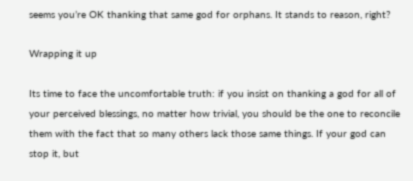seems you’re OK thanking that same god for orphans. It stands to reason, right?

Wrapping it up

Its time to face the uncomfortable truth: if you insist on thanking a god for all of your perceived blessings, no matter how trivial, you should be the one to reconcile them with the fact that so many others lack those same things. If your god can stop it, but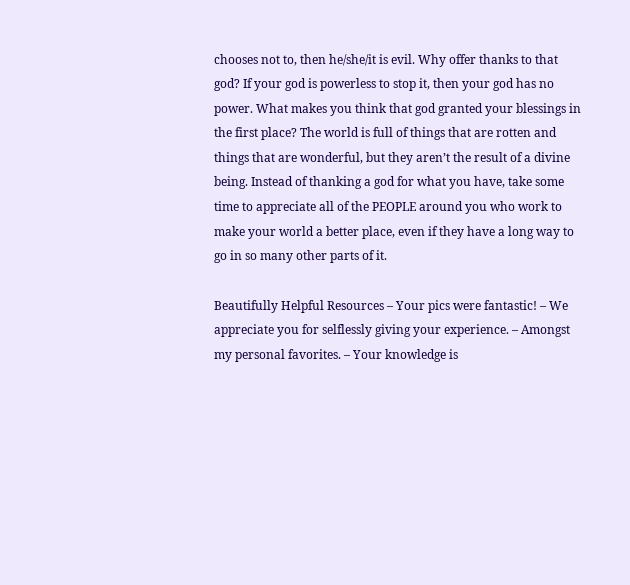chooses not to, then he/she/it is evil. Why offer thanks to that god? If your god is powerless to stop it, then your god has no power. What makes you think that god granted your blessings in the first place? The world is full of things that are rotten and things that are wonderful, but they aren’t the result of a divine being. Instead of thanking a god for what you have, take some time to appreciate all of the PEOPLE around you who work to make your world a better place, even if they have a long way to go in so many other parts of it.

Beautifully Helpful Resources – Your pics were fantastic! – We appreciate you for selflessly giving your experience. – Amongst my personal favorites. – Your knowledge is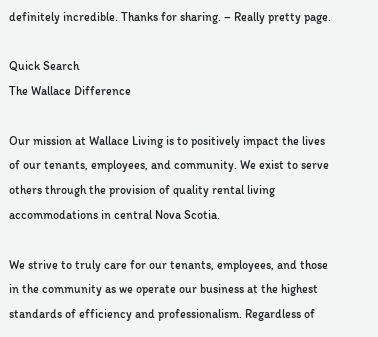definitely incredible. Thanks for sharing. – Really pretty page.

Quick Search
The Wallace Difference

Our mission at Wallace Living is to positively impact the lives of our tenants, employees, and community. We exist to serve others through the provision of quality rental living accommodations in central Nova Scotia.

We strive to truly care for our tenants, employees, and those in the community as we operate our business at the highest standards of efficiency and professionalism. Regardless of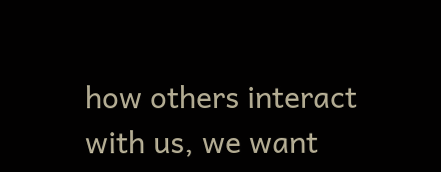how others interact with us, we want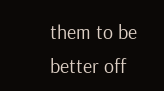them to be better off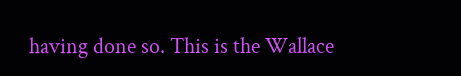having done so. This is the Wallace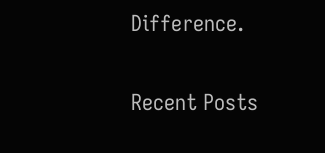Difference.

Recent Posts